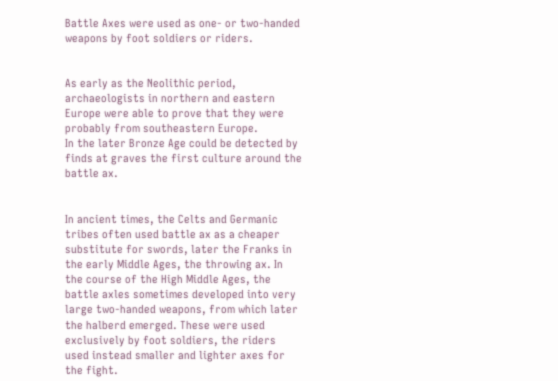Battle Axes were used as one- or two-handed weapons by foot soldiers or riders.


As early as the Neolithic period, archaeologists in northern and eastern Europe were able to prove that they were probably from southeastern Europe.
In the later Bronze Age could be detected by finds at graves the first culture around the battle ax.


In ancient times, the Celts and Germanic tribes often used battle ax as a cheaper substitute for swords, later the Franks in the early Middle Ages, the throwing ax. In the course of the High Middle Ages, the battle axles sometimes developed into very large two-handed weapons, from which later the halberd emerged. These were used exclusively by foot soldiers, the riders used instead smaller and lighter axes for the fight.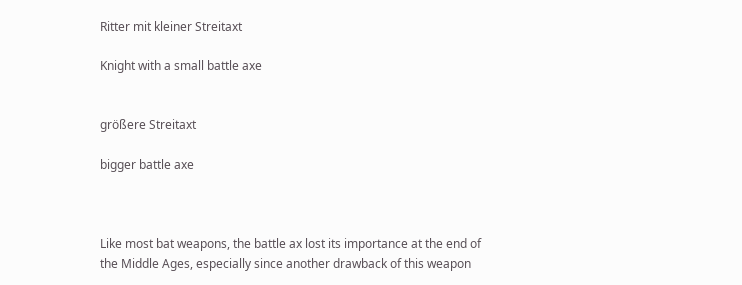Ritter mit kleiner Streitaxt

Knight with a small battle axe


größere Streitaxt

bigger battle axe



Like most bat weapons, the battle ax lost its importance at the end of the Middle Ages, especially since another drawback of this weapon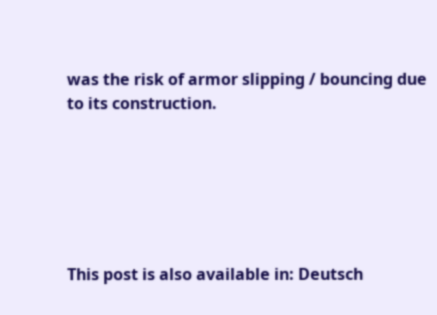was the risk of armor slipping / bouncing due to its construction.






This post is also available in: Deutsch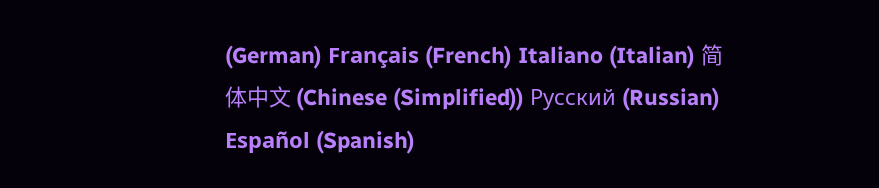(German) Français (French) Italiano (Italian) 简体中文 (Chinese (Simplified)) Русский (Russian) Español (Spanish)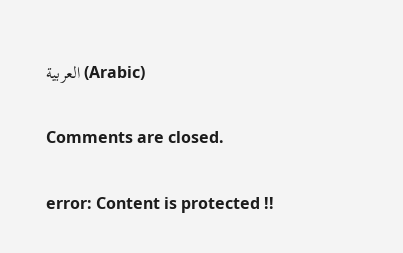العربية (Arabic)

Comments are closed.

error: Content is protected !!